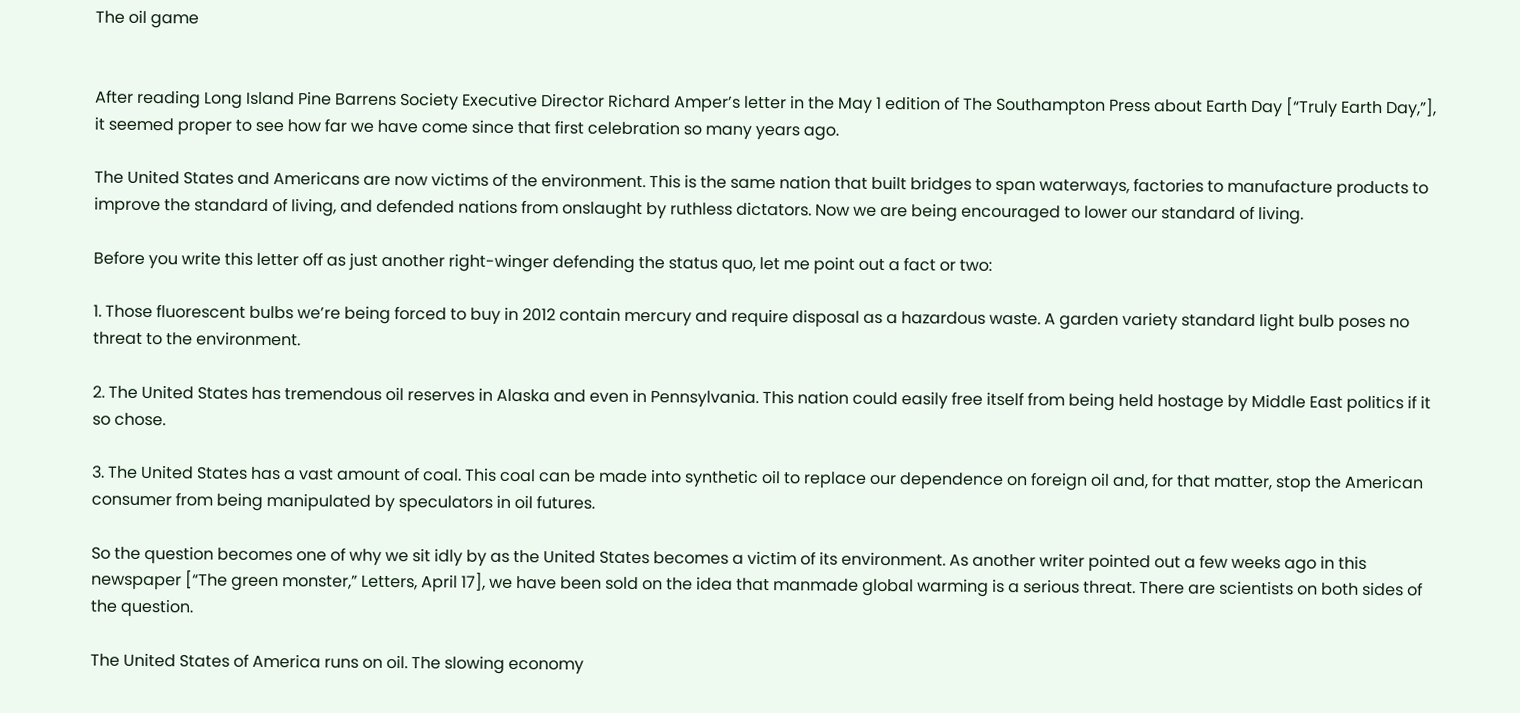The oil game


After reading Long Island Pine Barrens Society Executive Director Richard Amper’s letter in the May 1 edition of The Southampton Press about Earth Day [“Truly Earth Day,”], it seemed proper to see how far we have come since that first celebration so many years ago.

The United States and Americans are now victims of the environment. This is the same nation that built bridges to span waterways, factories to manufacture products to improve the standard of living, and defended nations from onslaught by ruthless dictators. Now we are being encouraged to lower our standard of living.

Before you write this letter off as just another right-winger defending the status quo, let me point out a fact or two:

1. Those fluorescent bulbs we’re being forced to buy in 2012 contain mercury and require disposal as a hazardous waste. A garden variety standard light bulb poses no threat to the environment.

2. The United States has tremendous oil reserves in Alaska and even in Pennsylvania. This nation could easily free itself from being held hostage by Middle East politics if it so chose.

3. The United States has a vast amount of coal. This coal can be made into synthetic oil to replace our dependence on foreign oil and, for that matter, stop the American consumer from being manipulated by speculators in oil futures.

So the question becomes one of why we sit idly by as the United States becomes a victim of its environment. As another writer pointed out a few weeks ago in this newspaper [“The green monster,” Letters, April 17], we have been sold on the idea that manmade global warming is a serious threat. There are scientists on both sides of the question.

The United States of America runs on oil. The slowing economy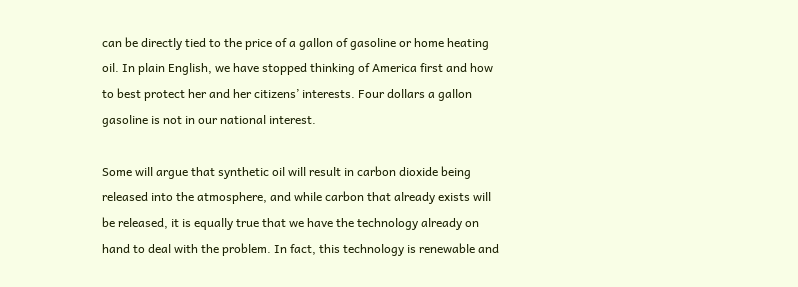can be directly tied to the price of a gallon of gasoline or home heating oil. In plain English, we have stopped thinking of America first and how to best protect her and her citizens’ interests. Four dollars a gallon gasoline is not in our national interest.

Some will argue that synthetic oil will result in carbon dioxide being released into the atmosphere, and while carbon that already exists will be released, it is equally true that we have the technology already on hand to deal with the problem. In fact, this technology is renewable and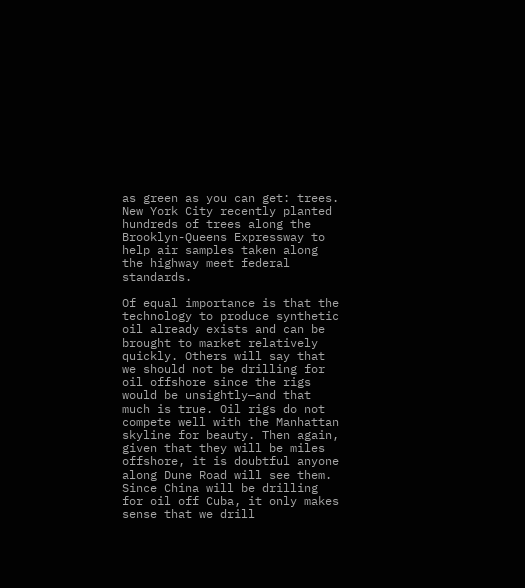as green as you can get: trees. New York City recently planted hundreds of trees along the Brooklyn-Queens Expressway to help air samples taken along the highway meet federal standards.

Of equal importance is that the technology to produce synthetic oil already exists and can be brought to market relatively quickly. Others will say that we should not be drilling for oil offshore since the rigs would be unsightly—and that much is true. Oil rigs do not compete well with the Manhattan skyline for beauty. Then again, given that they will be miles offshore, it is doubtful anyone along Dune Road will see them. Since China will be drilling for oil off Cuba, it only makes sense that we drill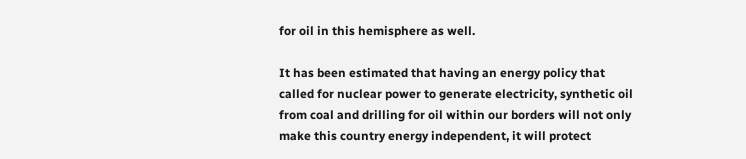for oil in this hemisphere as well.

It has been estimated that having an energy policy that called for nuclear power to generate electricity, synthetic oil from coal and drilling for oil within our borders will not only make this country energy independent, it will protect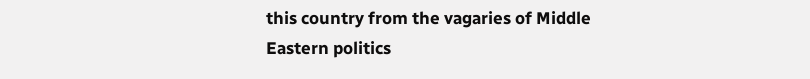this country from the vagaries of Middle Eastern politics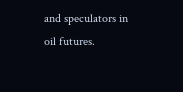and speculators in oil futures.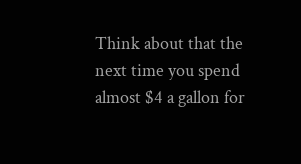Think about that the next time you spend almost $4 a gallon for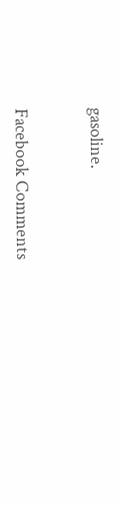gasoline.


Facebook Comments